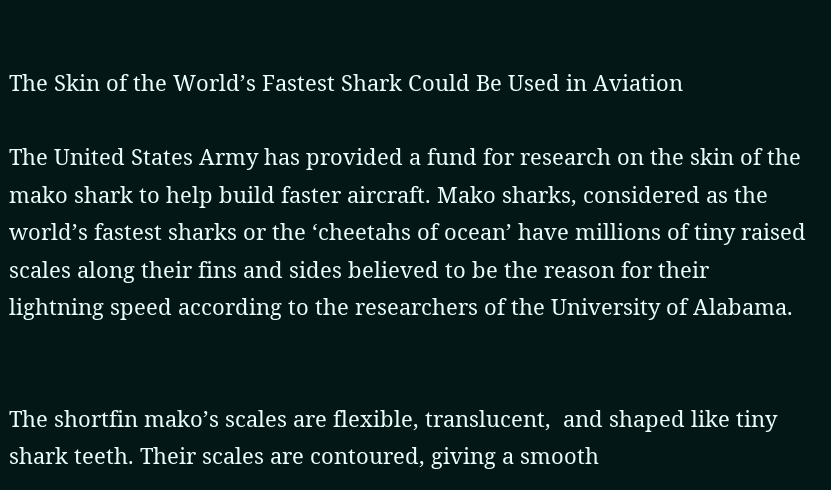The Skin of the World’s Fastest Shark Could Be Used in Aviation

The United States Army has provided a fund for research on the skin of the mako shark to help build faster aircraft. Mako sharks, considered as the world’s fastest sharks or the ‘cheetahs of ocean’ have millions of tiny raised scales along their fins and sides believed to be the reason for their lightning speed according to the researchers of the University of Alabama.


The shortfin mako’s scales are flexible, translucent,  and shaped like tiny shark teeth. Their scales are contoured, giving a smooth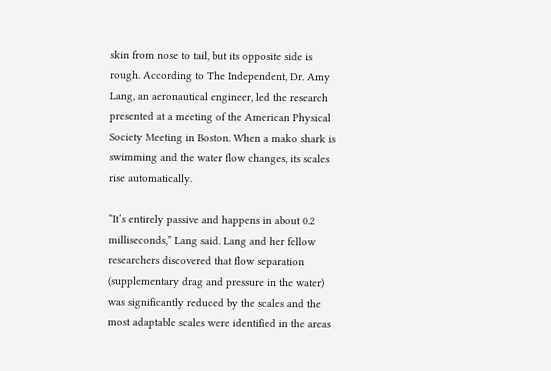skin from nose to tail, but its opposite side is rough. According to The Independent, Dr. Amy Lang, an aeronautical engineer, led the research presented at a meeting of the American Physical Society Meeting in Boston. When a mako shark is swimming and the water flow changes, its scales rise automatically.

“It’s entirely passive and happens in about 0.2 milliseconds,” Lang said. Lang and her fellow researchers discovered that flow separation (supplementary drag and pressure in the water) was significantly reduced by the scales and the most adaptable scales were identified in the areas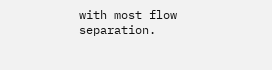with most flow separation.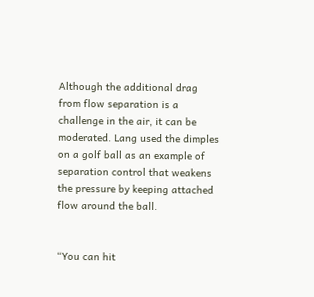Although the additional drag from flow separation is a challenge in the air, it can be moderated. Lang used the dimples on a golf ball as an example of separation control that weakens the pressure by keeping attached flow around the ball.


“You can hit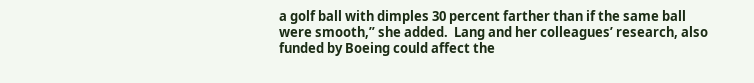a golf ball with dimples 30 percent farther than if the same ball were smooth,” she added.  Lang and her colleagues’ research, also funded by Boeing could affect the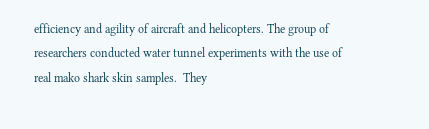efficiency and agility of aircraft and helicopters. The group of researchers conducted water tunnel experiments with the use of real mako shark skin samples.  They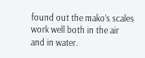found out the mako’s scales work well both in the air and in water.